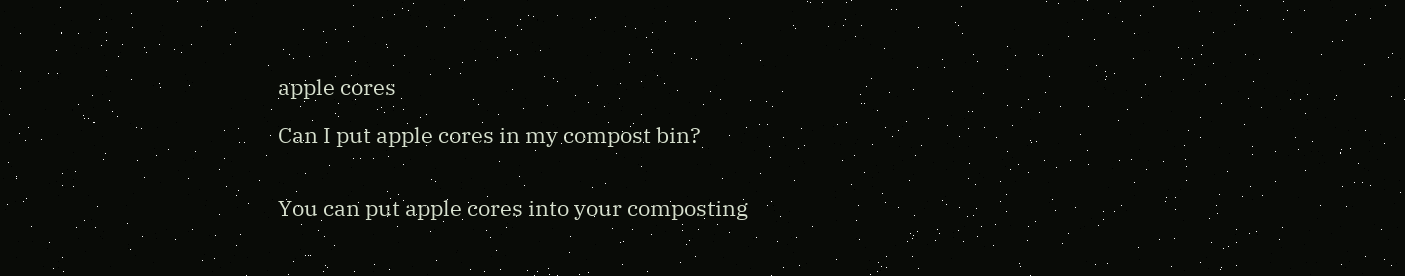apple cores

Can I put apple cores in my compost bin?


You can put apple cores into your composting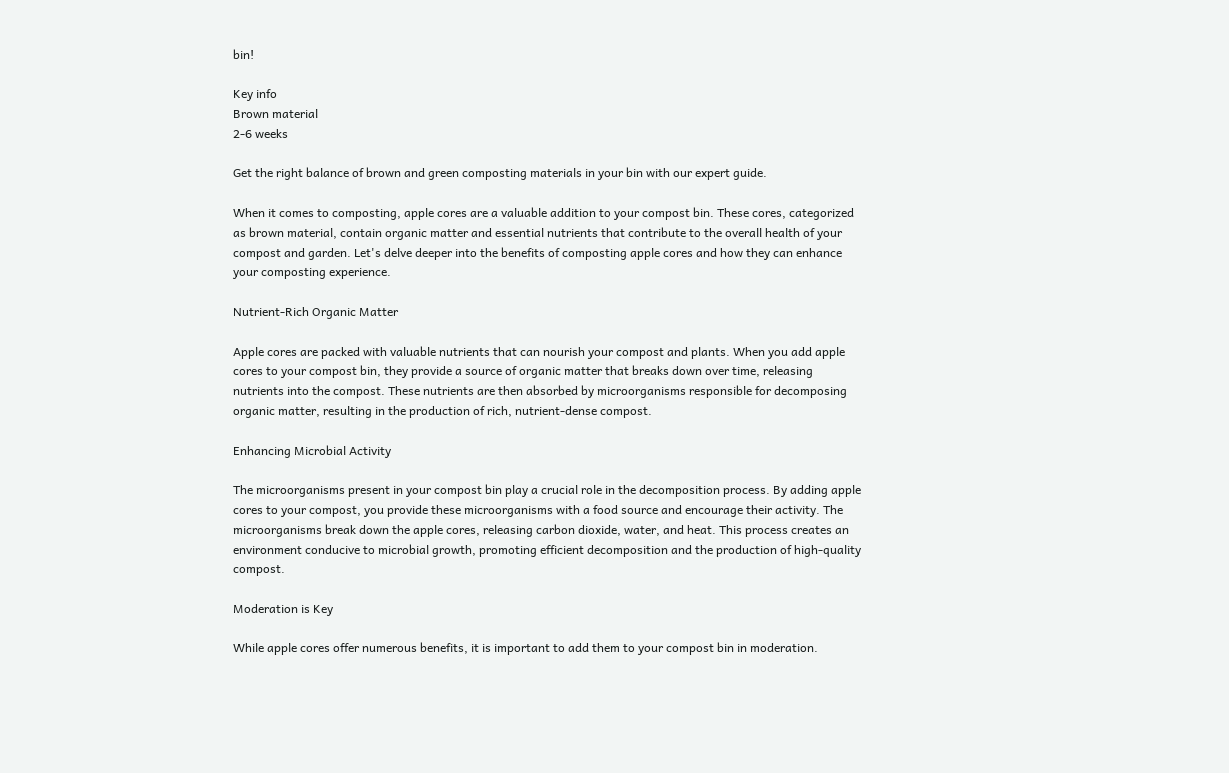bin!

Key info
Brown material
2-6 weeks

Get the right balance of brown and green composting materials in your bin with our expert guide.

When it comes to composting, apple cores are a valuable addition to your compost bin. These cores, categorized as brown material, contain organic matter and essential nutrients that contribute to the overall health of your compost and garden. Let's delve deeper into the benefits of composting apple cores and how they can enhance your composting experience.

Nutrient-Rich Organic Matter

Apple cores are packed with valuable nutrients that can nourish your compost and plants. When you add apple cores to your compost bin, they provide a source of organic matter that breaks down over time, releasing nutrients into the compost. These nutrients are then absorbed by microorganisms responsible for decomposing organic matter, resulting in the production of rich, nutrient-dense compost.

Enhancing Microbial Activity

The microorganisms present in your compost bin play a crucial role in the decomposition process. By adding apple cores to your compost, you provide these microorganisms with a food source and encourage their activity. The microorganisms break down the apple cores, releasing carbon dioxide, water, and heat. This process creates an environment conducive to microbial growth, promoting efficient decomposition and the production of high-quality compost.

Moderation is Key

While apple cores offer numerous benefits, it is important to add them to your compost bin in moderation.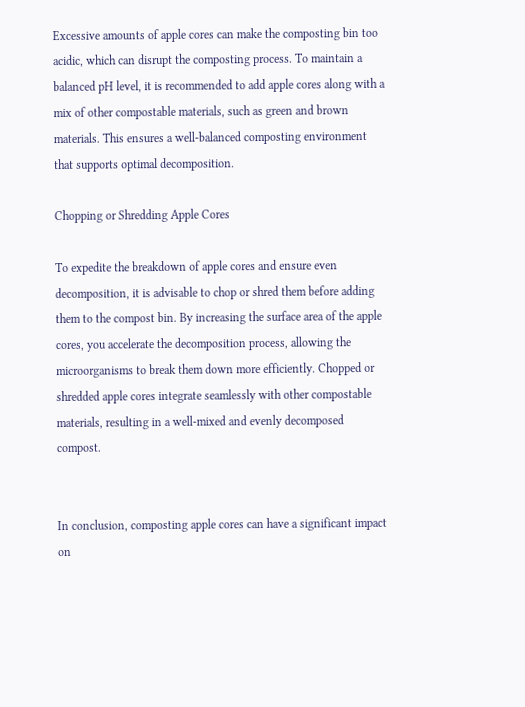Excessive amounts of apple cores can make the composting bin too acidic, which can disrupt the composting process. To maintain a balanced pH level, it is recommended to add apple cores along with a mix of other compostable materials, such as green and brown materials. This ensures a well-balanced composting environment that supports optimal decomposition.

Chopping or Shredding Apple Cores

To expedite the breakdown of apple cores and ensure even decomposition, it is advisable to chop or shred them before adding them to the compost bin. By increasing the surface area of the apple cores, you accelerate the decomposition process, allowing the microorganisms to break them down more efficiently. Chopped or shredded apple cores integrate seamlessly with other compostable materials, resulting in a well-mixed and evenly decomposed compost.


In conclusion, composting apple cores can have a significant impact on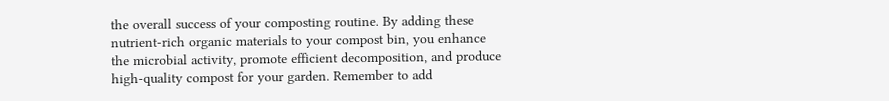the overall success of your composting routine. By adding these nutrient-rich organic materials to your compost bin, you enhance the microbial activity, promote efficient decomposition, and produce high-quality compost for your garden. Remember to add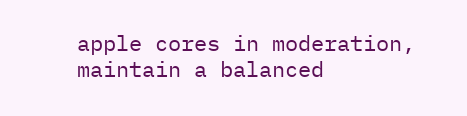apple cores in moderation, maintain a balanced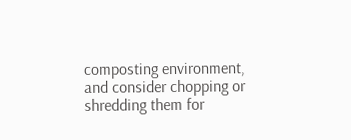composting environment, and consider chopping or shredding them for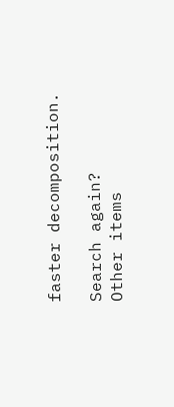faster decomposition.

Search again?
Other items